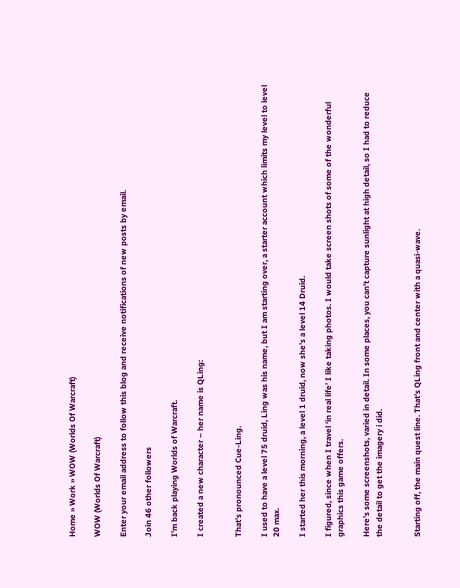Home » Work » WOW (Worlds Of Warcraft)

WOW (Worlds Of Warcraft)

Enter your email address to follow this blog and receive notifications of new posts by email.

Join 46 other followers

I’m back playing Worlds of Warcraft.

I created a new character – her name is QLing:


That’s pronounced Cue-Ling.

I used to have a level 75 druid, Ling was his name, but I am starting over, a starter account which limits my level to level 20 max.

I started her this morning, a level 1 druid, now she’s a level 14 Druid.

I figured, since when I travel ‘in real life’ I like taking photos. I would take screen shots of some of the wonderful graphics this game offers.

Here’s some screenshots, varied in detail. In some places, you can’t capture sunlight at high detail, so I had to reduce the detail to get the imagery i did.


Starting off, the main quest line. That’s QLing front and center with a quasi-wave.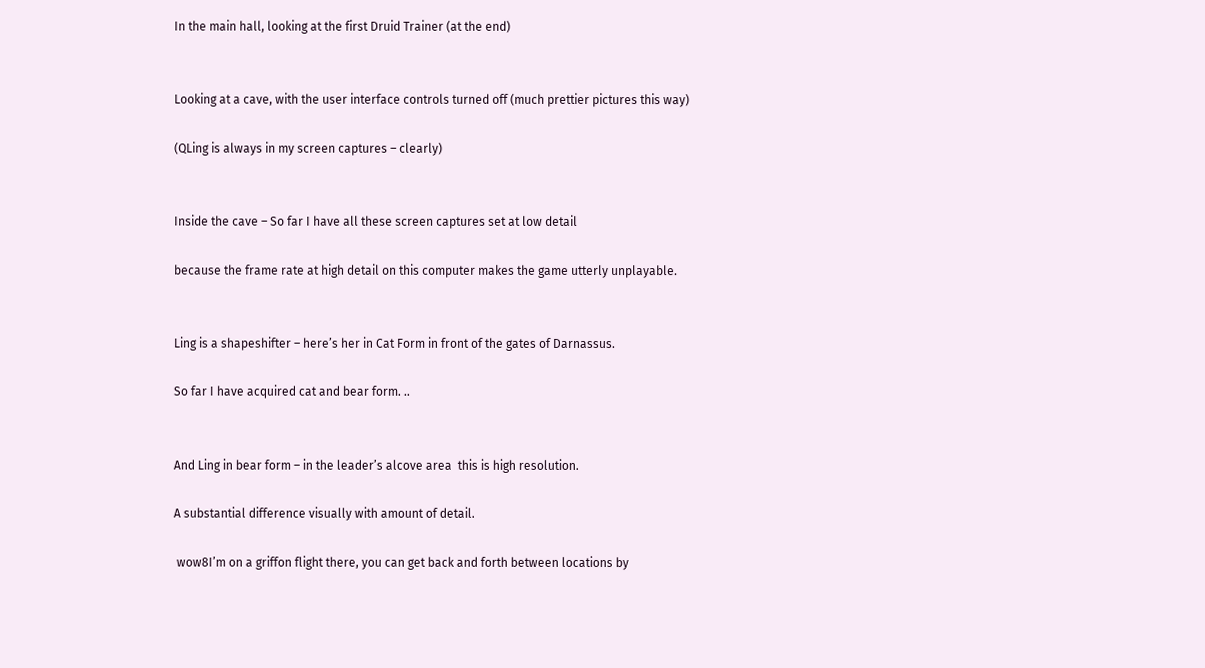In the main hall, looking at the first Druid Trainer (at the end)


Looking at a cave, with the user interface controls turned off (much prettier pictures this way)

(QLing is always in my screen captures – clearly)


Inside the cave – So far I have all these screen captures set at low detail

because the frame rate at high detail on this computer makes the game utterly unplayable.


Ling is a shapeshifter – here’s her in Cat Form in front of the gates of Darnassus.

So far I have acquired cat and bear form. ..


And Ling in bear form – in the leader’s alcove area  this is high resolution.

A substantial difference visually with amount of detail.

 wow8I’m on a griffon flight there, you can get back and forth between locations by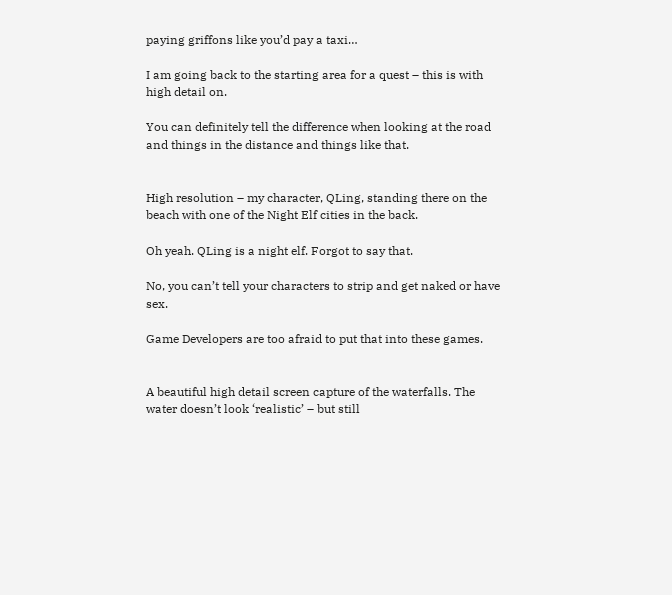paying griffons like you’d pay a taxi…

I am going back to the starting area for a quest – this is with high detail on.

You can definitely tell the difference when looking at the road and things in the distance and things like that.


High resolution – my character, QLing, standing there on the beach with one of the Night Elf cities in the back.

Oh yeah. QLing is a night elf. Forgot to say that.

No, you can’t tell your characters to strip and get naked or have sex.

Game Developers are too afraid to put that into these games.


A beautiful high detail screen capture of the waterfalls. The water doesn’t look ‘realistic’ – but still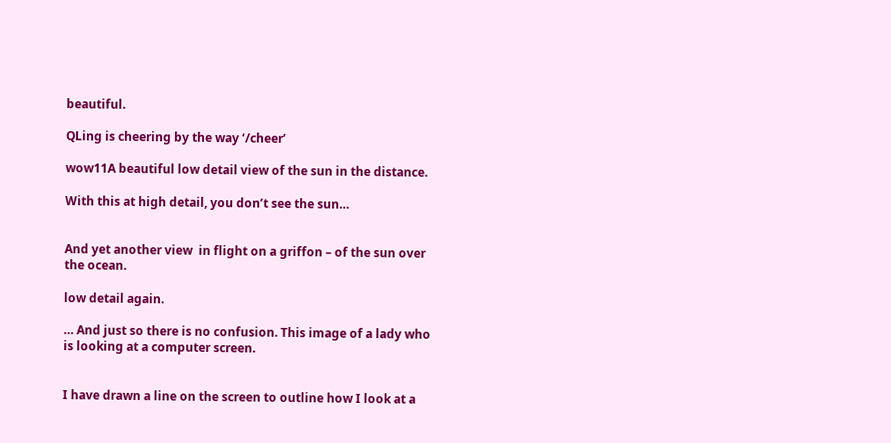beautiful.

QLing is cheering by the way ‘/cheer’

wow11A beautiful low detail view of the sun in the distance.

With this at high detail, you don’t see the sun…


And yet another view  in flight on a griffon – of the sun over the ocean.

low detail again.

… And just so there is no confusion. This image of a lady who is looking at a computer screen.


I have drawn a line on the screen to outline how I look at a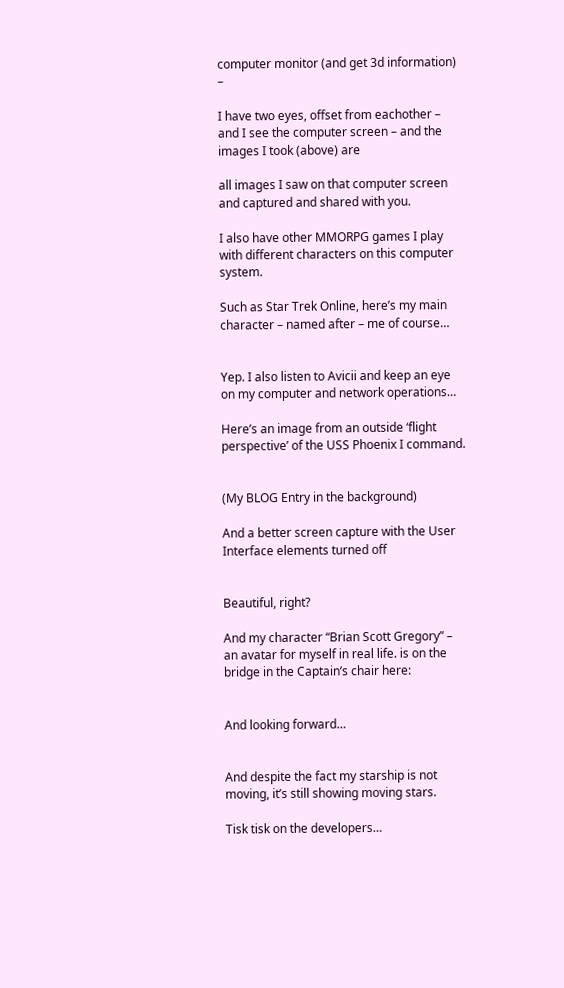computer monitor (and get 3d information) –

I have two eyes, offset from eachother – and I see the computer screen – and the images I took (above) are

all images I saw on that computer screen and captured and shared with you.

I also have other MMORPG games I play with different characters on this computer system.

Such as Star Trek Online, here’s my main character – named after – me of course…


Yep. I also listen to Avicii and keep an eye on my computer and network operations…

Here’s an image from an outside ‘flight perspective’ of the USS Phoenix I command.


(My BLOG Entry in the background)

And a better screen capture with the User Interface elements turned off


Beautiful, right?

And my character “Brian Scott Gregory” – an avatar for myself in real life. is on the bridge in the Captain’s chair here:


And looking forward…


And despite the fact my starship is not moving, it’s still showing moving stars.

Tisk tisk on the developers…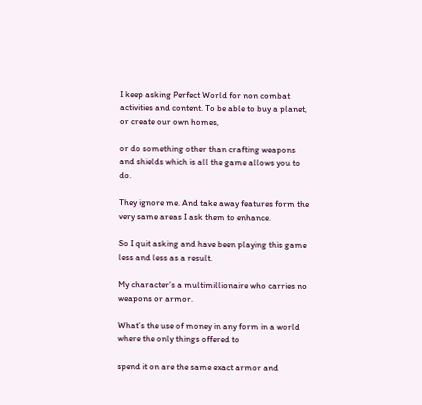I keep asking Perfect World for non combat activities and content. To be able to buy a planet, or create our own homes,

or do something other than crafting weapons and shields which is all the game allows you to do.

They ignore me. And take away features form the very same areas I ask them to enhance.

So I quit asking and have been playing this game less and less as a result.

My character’s a multimillionaire who carries no weapons or armor.

What’s the use of money in any form in a world where the only things offered to

spend it on are the same exact armor and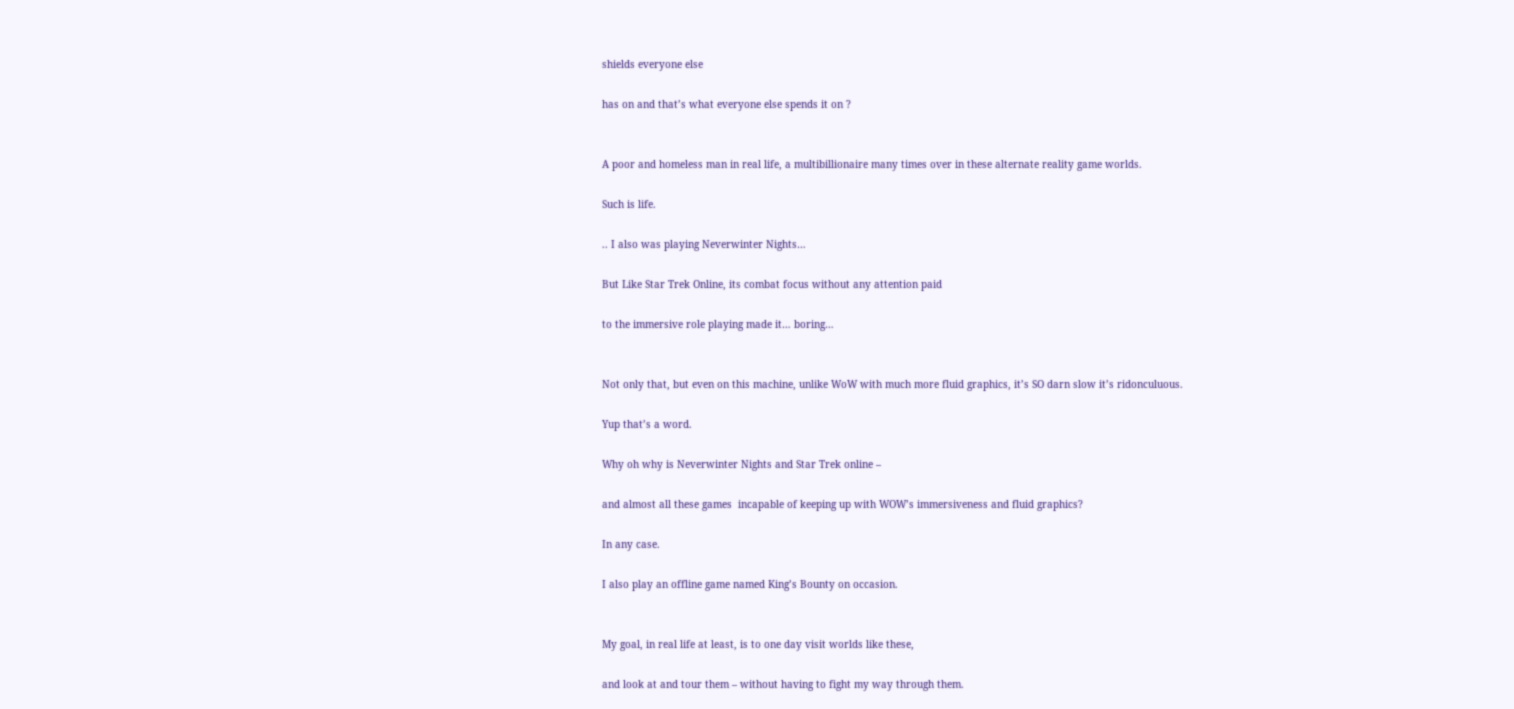shields everyone else

has on and that’s what everyone else spends it on ?


A poor and homeless man in real life, a multibillionaire many times over in these alternate reality game worlds.

Such is life.

.. I also was playing Neverwinter Nights…

But Like Star Trek Online, its combat focus without any attention paid

to the immersive role playing made it… boring…


Not only that, but even on this machine, unlike WoW with much more fluid graphics, it’s SO darn slow it’s ridonculuous.

Yup that’s a word.

Why oh why is Neverwinter Nights and Star Trek online –

and almost all these games  incapable of keeping up with WOW’s immersiveness and fluid graphics?

In any case.

I also play an offline game named King’s Bounty on occasion.


My goal, in real life at least, is to one day visit worlds like these,

and look at and tour them – without having to fight my way through them.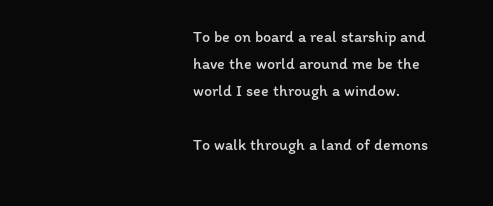To be on board a real starship and have the world around me be the world I see through a window.

To walk through a land of demons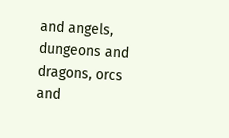and angels, dungeons and dragons, orcs and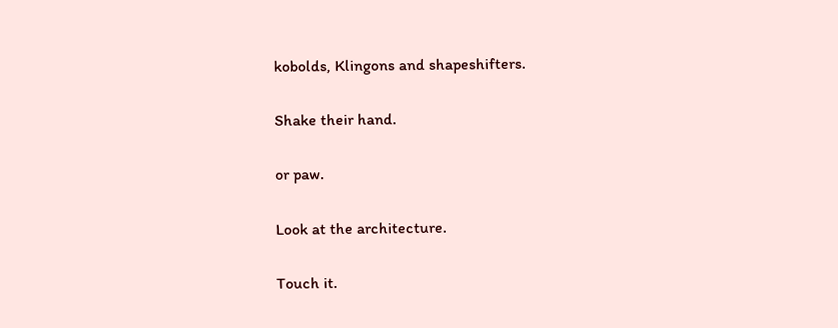kobolds, Klingons and shapeshifters.

Shake their hand.

or paw.

Look at the architecture.

Touch it.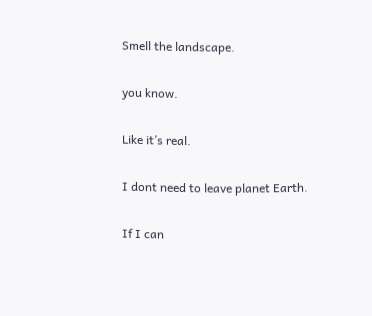Smell the landscape.

you know.

Like it’s real.

I dont need to leave planet Earth.

If I can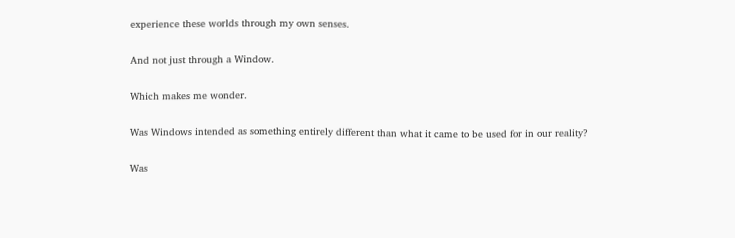experience these worlds through my own senses.

And not just through a Window.

Which makes me wonder.

Was Windows intended as something entirely different than what it came to be used for in our reality?

Was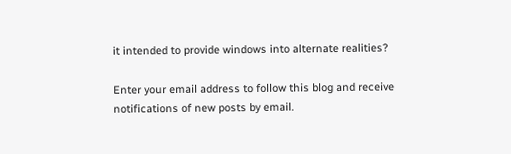it intended to provide windows into alternate realities?

Enter your email address to follow this blog and receive notifications of new posts by email.